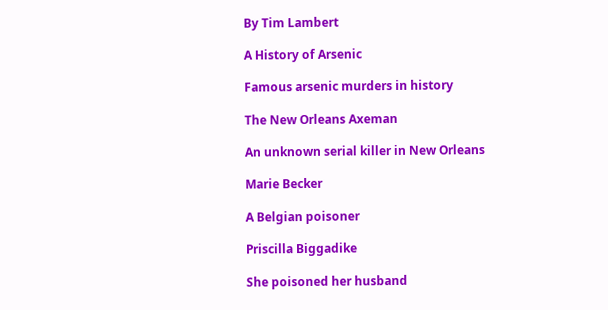By Tim Lambert

A History of Arsenic

Famous arsenic murders in history

The New Orleans Axeman

An unknown serial killer in New Orleans

Marie Becker

A Belgian poisoner

Priscilla Biggadike

She poisoned her husband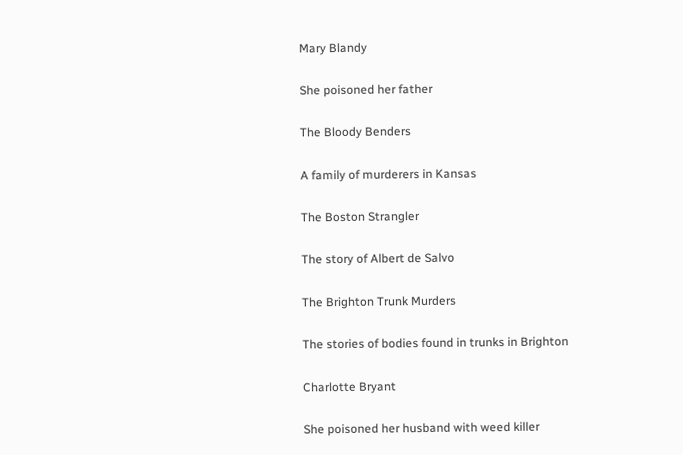Mary Blandy

She poisoned her father

The Bloody Benders

A family of murderers in Kansas

The Boston Strangler

The story of Albert de Salvo

The Brighton Trunk Murders

The stories of bodies found in trunks in Brighton

Charlotte Bryant

She poisoned her husband with weed killer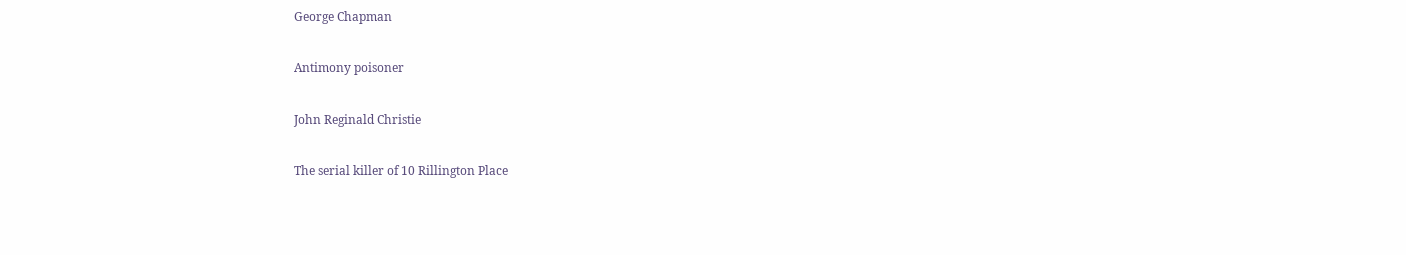George Chapman

Antimony poisoner

John Reginald Christie

The serial killer of 10 Rillington Place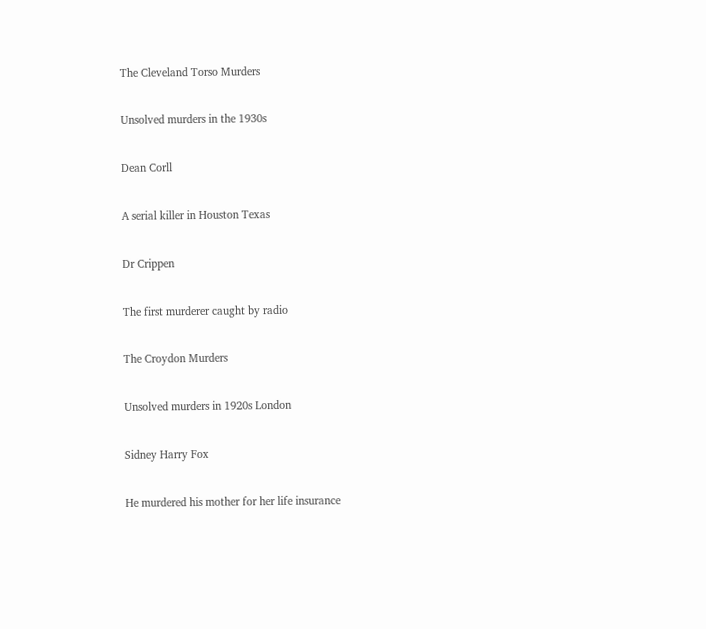The Cleveland Torso Murders

Unsolved murders in the 1930s

Dean Corll

A serial killer in Houston Texas

Dr Crippen

The first murderer caught by radio

The Croydon Murders

Unsolved murders in 1920s London

Sidney Harry Fox

He murdered his mother for her life insurance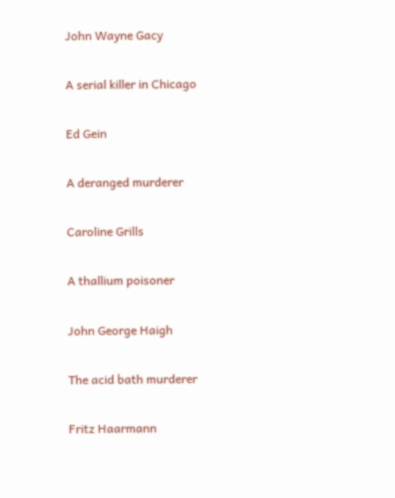John Wayne Gacy

A serial killer in Chicago

Ed Gein

A deranged murderer

Caroline Grills

A thallium poisoner

John George Haigh

The acid bath murderer

Fritz Haarmann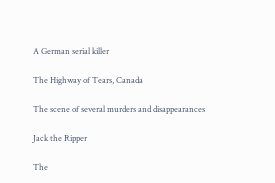A German serial killer

The Highway of Tears, Canada

The scene of several murders and disappearances

Jack the Ripper

The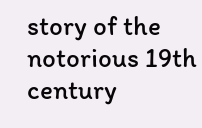story of the notorious 19th century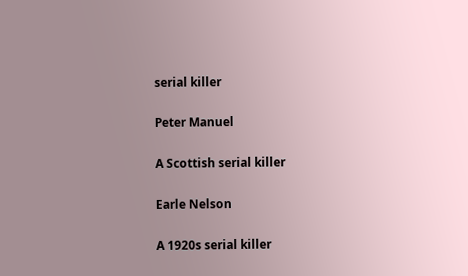serial killer

Peter Manuel

A Scottish serial killer

Earle Nelson

A 1920s serial killer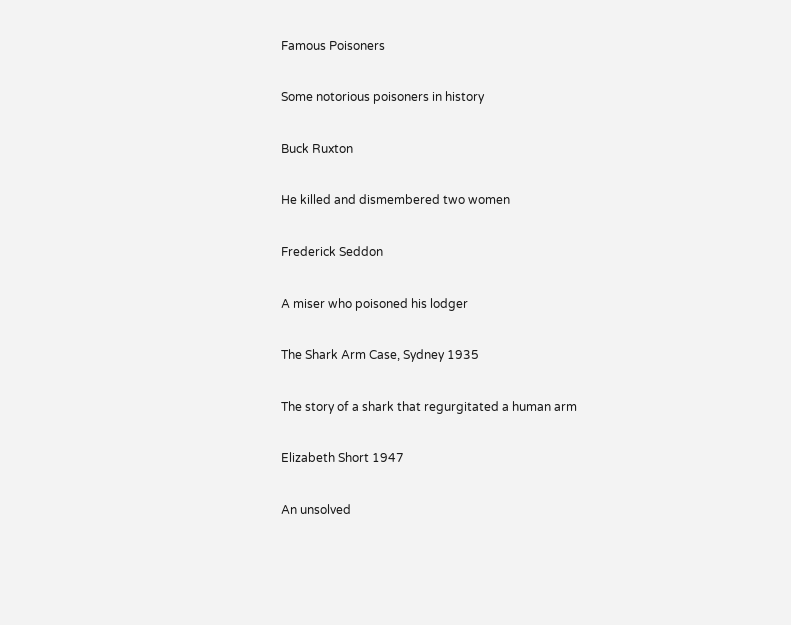Famous Poisoners

Some notorious poisoners in history

Buck Ruxton

He killed and dismembered two women

Frederick Seddon

A miser who poisoned his lodger

The Shark Arm Case, Sydney 1935

The story of a shark that regurgitated a human arm

Elizabeth Short 1947

An unsolved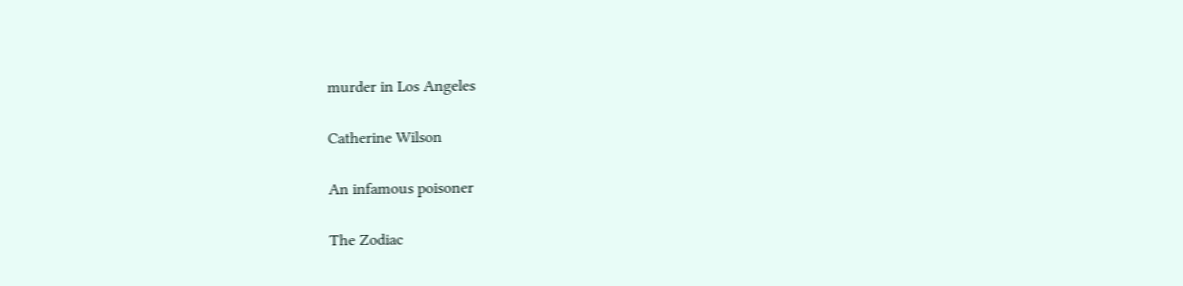murder in Los Angeles

Catherine Wilson

An infamous poisoner

The Zodiac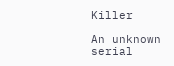Killer

An unknown serial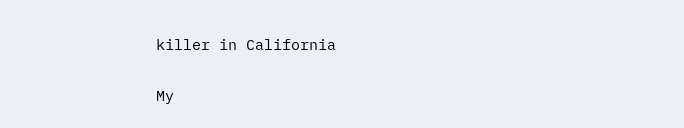killer in California

My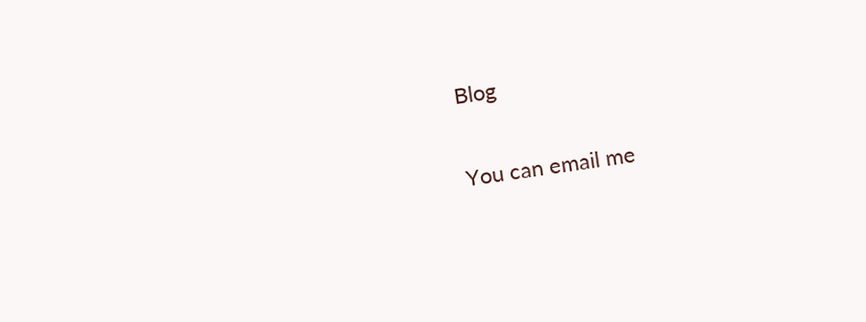Blog

You can email me